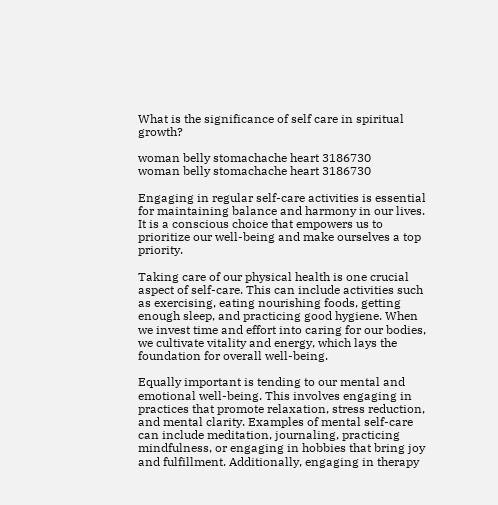What is the significance of self care in spiritual growth?

woman belly stomachache heart 3186730
woman belly stomachache heart 3186730

Engaging in regular self-care activities is essential for maintaining balance and harmony in our lives. It is a conscious choice that empowers us to prioritize our well-being and make ourselves a top priority.

Taking care of our physical health is one crucial aspect of self-care. This can include activities such as exercising, eating nourishing foods, getting enough sleep, and practicing good hygiene. When we invest time and effort into caring for our bodies, we cultivate vitality and energy, which lays the foundation for overall well-being.

Equally important is tending to our mental and emotional well-being. This involves engaging in practices that promote relaxation, stress reduction, and mental clarity. Examples of mental self-care can include meditation, journaling, practicing mindfulness, or engaging in hobbies that bring joy and fulfillment. Additionally, engaging in therapy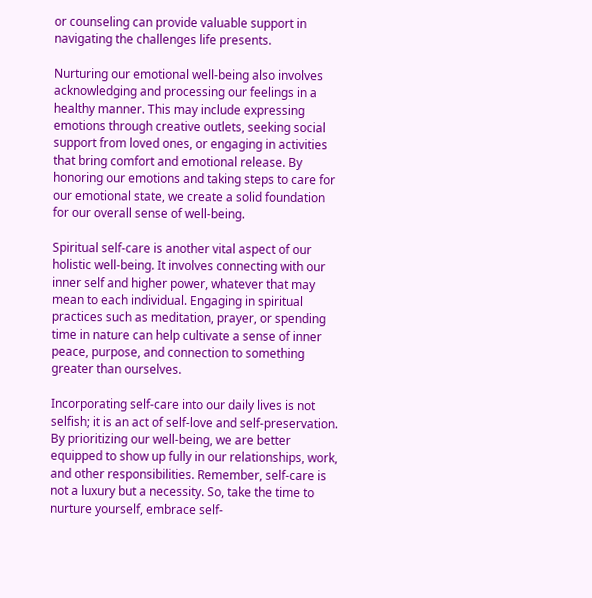or counseling can provide valuable support in navigating the challenges life presents.

Nurturing our emotional well-being also involves acknowledging and processing our feelings in a healthy manner. This may include expressing emotions through creative outlets, seeking social support from loved ones, or engaging in activities that bring comfort and emotional release. By honoring our emotions and taking steps to care for our emotional state, we create a solid foundation for our overall sense of well-being.

Spiritual self-care is another vital aspect of our holistic well-being. It involves connecting with our inner self and higher power, whatever that may mean to each individual. Engaging in spiritual practices such as meditation, prayer, or spending time in nature can help cultivate a sense of inner peace, purpose, and connection to something greater than ourselves.

Incorporating self-care into our daily lives is not selfish; it is an act of self-love and self-preservation. By prioritizing our well-being, we are better equipped to show up fully in our relationships, work, and other responsibilities. Remember, self-care is not a luxury but a necessity. So, take the time to nurture yourself, embrace self-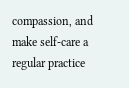compassion, and make self-care a regular practice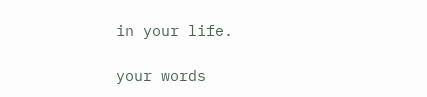in your life.

your words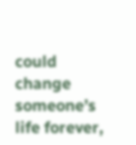could change someone’s life forever,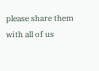please share them with all of us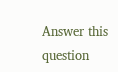Answer this question